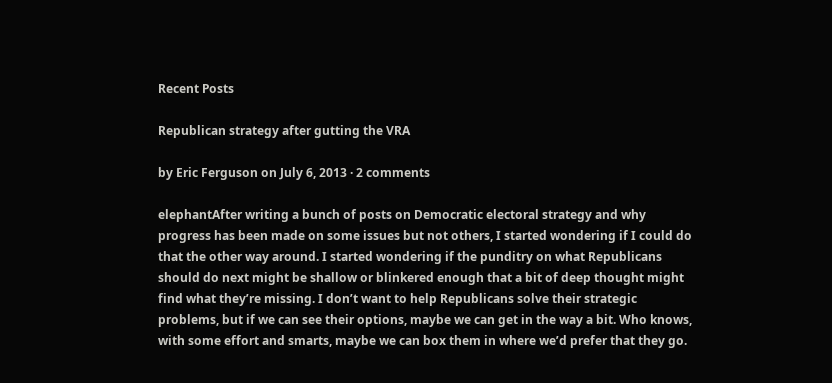Recent Posts

Republican strategy after gutting the VRA

by Eric Ferguson on July 6, 2013 · 2 comments

elephantAfter writing a bunch of posts on Democratic electoral strategy and why progress has been made on some issues but not others, I started wondering if I could do that the other way around. I started wondering if the punditry on what Republicans should do next might be shallow or blinkered enough that a bit of deep thought might find what they’re missing. I don’t want to help Republicans solve their strategic problems, but if we can see their options, maybe we can get in the way a bit. Who knows, with some effort and smarts, maybe we can box them in where we’d prefer that they go.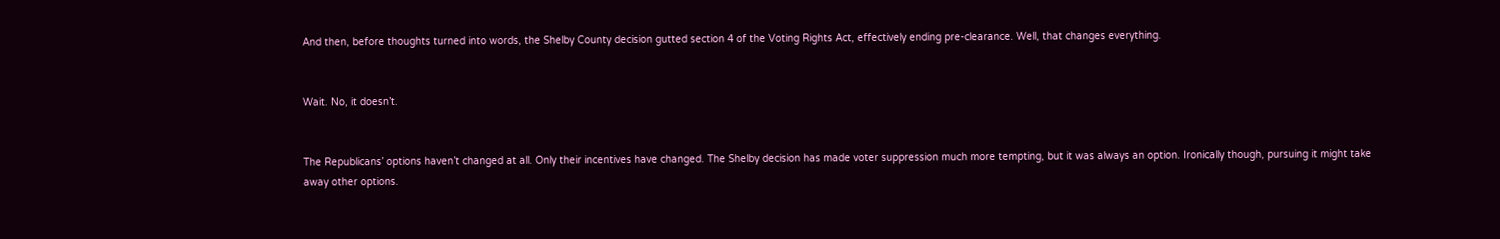And then, before thoughts turned into words, the Shelby County decision gutted section 4 of the Voting Rights Act, effectively ending pre-clearance. Well, that changes everything.


Wait. No, it doesn’t.


The Republicans’ options haven’t changed at all. Only their incentives have changed. The Shelby decision has made voter suppression much more tempting, but it was always an option. Ironically though, pursuing it might take away other options.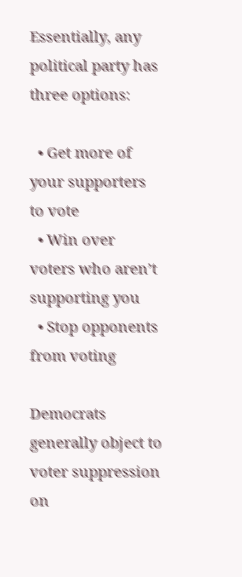Essentially, any political party has three options:

  • Get more of your supporters to vote
  • Win over voters who aren’t supporting you
  • Stop opponents from voting

Democrats generally object to voter suppression on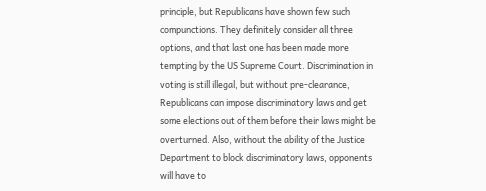principle, but Republicans have shown few such compunctions. They definitely consider all three options, and that last one has been made more tempting by the US Supreme Court. Discrimination in voting is still illegal, but without pre-clearance, Republicans can impose discriminatory laws and get some elections out of them before their laws might be overturned. Also, without the ability of the Justice Department to block discriminatory laws, opponents will have to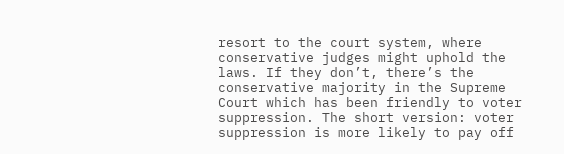resort to the court system, where conservative judges might uphold the laws. If they don’t, there’s the conservative majority in the Supreme Court which has been friendly to voter suppression. The short version: voter suppression is more likely to pay off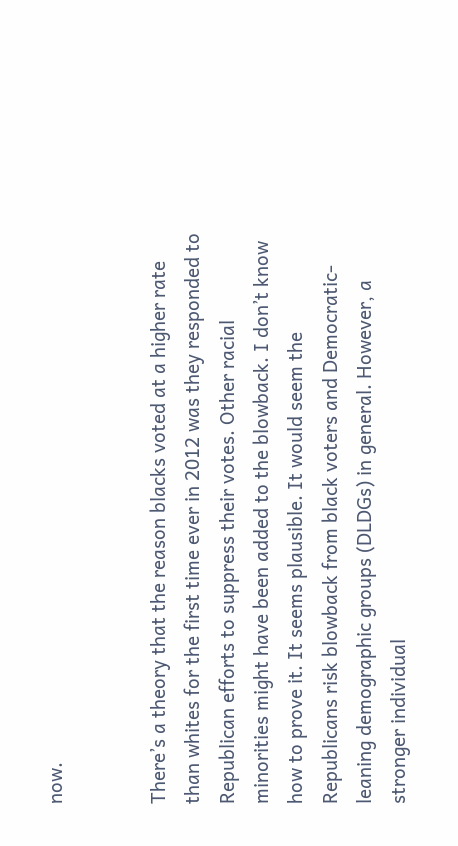now.


There’s a theory that the reason blacks voted at a higher rate than whites for the first time ever in 2012 was they responded to Republican efforts to suppress their votes. Other racial minorities might have been added to the blowback. I don’t know how to prove it. It seems plausible. It would seem the Republicans risk blowback from black voters and Democratic-leaning demographic groups (DLDGs) in general. However, a stronger individual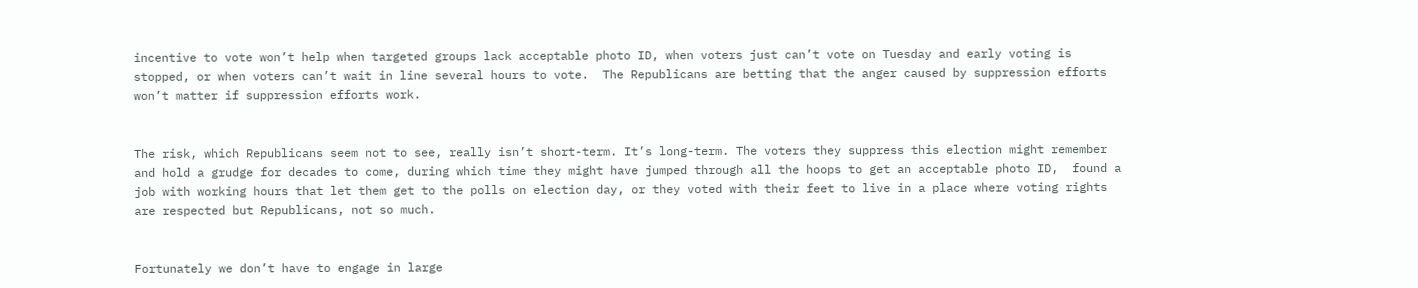incentive to vote won’t help when targeted groups lack acceptable photo ID, when voters just can’t vote on Tuesday and early voting is stopped, or when voters can’t wait in line several hours to vote.  The Republicans are betting that the anger caused by suppression efforts won’t matter if suppression efforts work.


The risk, which Republicans seem not to see, really isn’t short-term. It’s long-term. The voters they suppress this election might remember and hold a grudge for decades to come, during which time they might have jumped through all the hoops to get an acceptable photo ID,  found a job with working hours that let them get to the polls on election day, or they voted with their feet to live in a place where voting rights are respected but Republicans, not so much.


Fortunately we don’t have to engage in large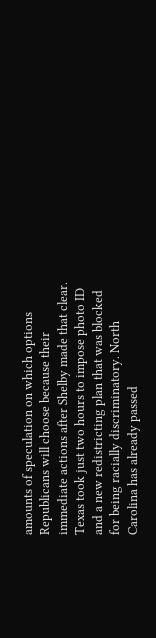amounts of speculation on which options Republicans will choose because their immediate actions after Shelby made that clear. Texas took just two hours to impose photo ID and a new redistricting plan that was blocked for being racially discriminatory. North Carolina has already passed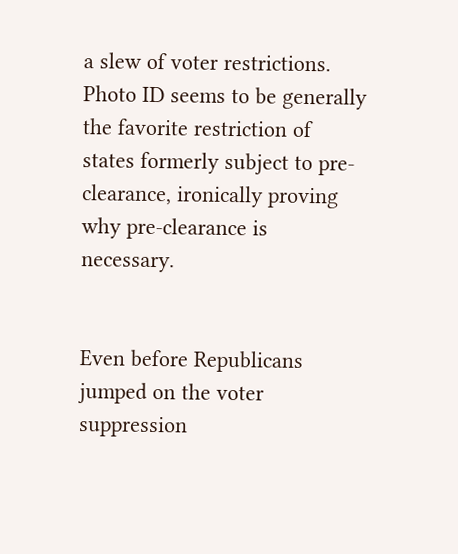a slew of voter restrictions. Photo ID seems to be generally the favorite restriction of states formerly subject to pre-clearance, ironically proving why pre-clearance is necessary.


Even before Republicans jumped on the voter suppression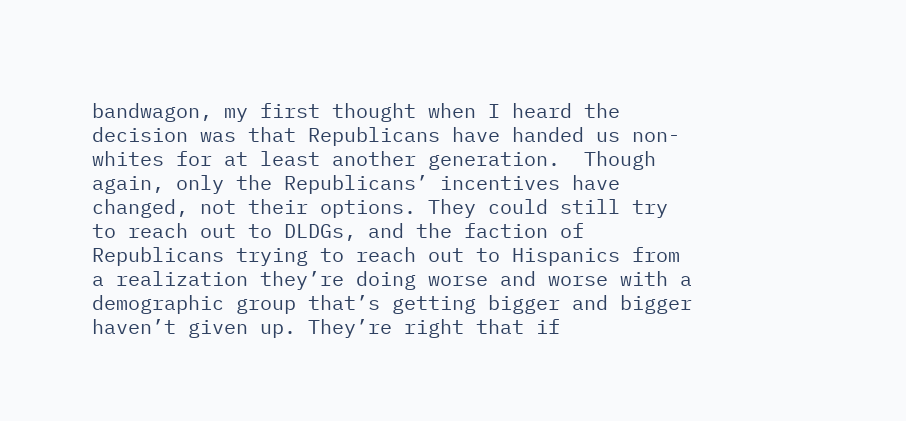bandwagon, my first thought when I heard the decision was that Republicans have handed us non-whites for at least another generation.  Though again, only the Republicans’ incentives have changed, not their options. They could still try to reach out to DLDGs, and the faction of Republicans trying to reach out to Hispanics from a realization they’re doing worse and worse with a demographic group that’s getting bigger and bigger haven’t given up. They’re right that if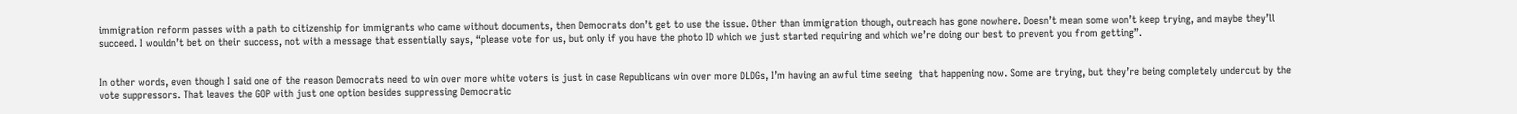immigration reform passes with a path to citizenship for immigrants who came without documents, then Democrats don’t get to use the issue. Other than immigration though, outreach has gone nowhere. Doesn’t mean some won’t keep trying, and maybe they’ll succeed. I wouldn’t bet on their success, not with a message that essentially says, “please vote for us, but only if you have the photo ID which we just started requiring and which we’re doing our best to prevent you from getting”.


In other words, even though I said one of the reason Democrats need to win over more white voters is just in case Republicans win over more DLDGs, I’m having an awful time seeing  that happening now. Some are trying, but they’re being completely undercut by the vote suppressors. That leaves the GOP with just one option besides suppressing Democratic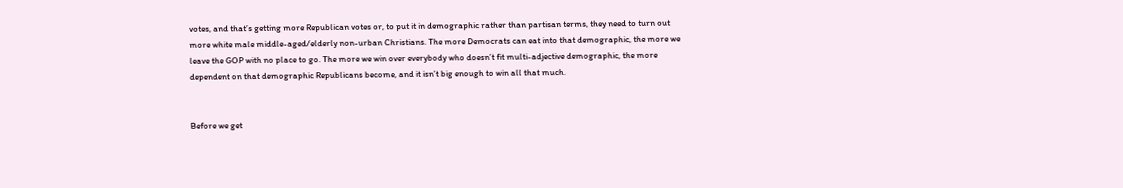votes, and that’s getting more Republican votes or, to put it in demographic rather than partisan terms, they need to turn out more white male middle-aged/elderly non-urban Christians. The more Democrats can eat into that demographic, the more we leave the GOP with no place to go. The more we win over everybody who doesn’t fit multi-adjective demographic, the more dependent on that demographic Republicans become, and it isn’t big enough to win all that much.


Before we get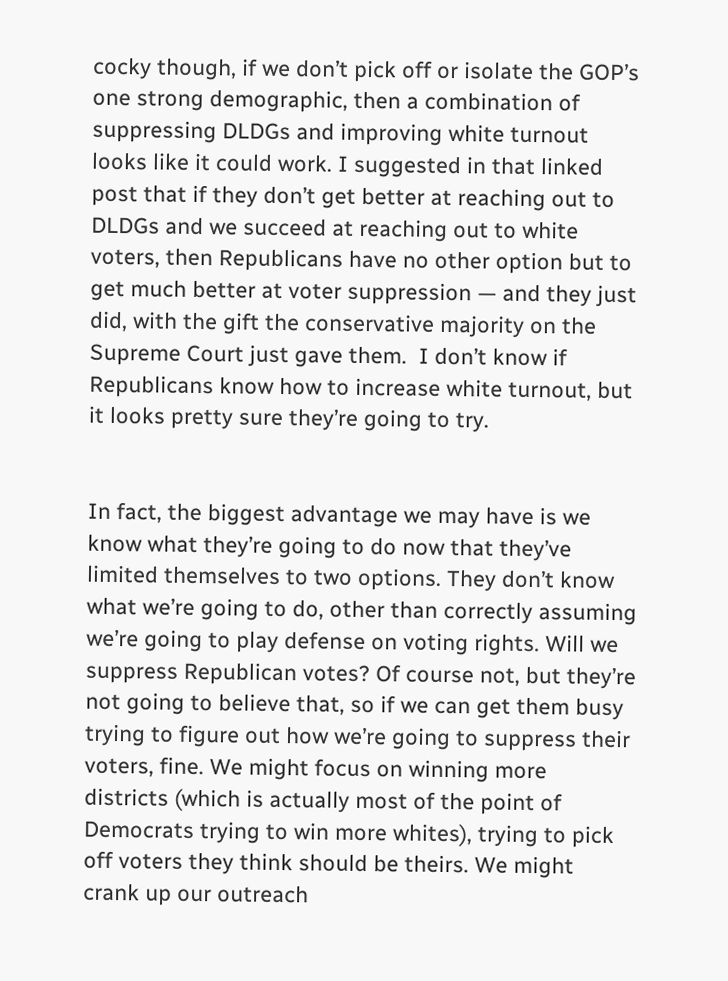cocky though, if we don’t pick off or isolate the GOP’s one strong demographic, then a combination of suppressing DLDGs and improving white turnout looks like it could work. I suggested in that linked post that if they don’t get better at reaching out to DLDGs and we succeed at reaching out to white voters, then Republicans have no other option but to get much better at voter suppression — and they just did, with the gift the conservative majority on the Supreme Court just gave them.  I don’t know if Republicans know how to increase white turnout, but it looks pretty sure they’re going to try.


In fact, the biggest advantage we may have is we know what they’re going to do now that they’ve limited themselves to two options. They don’t know what we’re going to do, other than correctly assuming we’re going to play defense on voting rights. Will we suppress Republican votes? Of course not, but they’re not going to believe that, so if we can get them busy trying to figure out how we’re going to suppress their voters, fine. We might focus on winning more districts (which is actually most of the point of Democrats trying to win more whites), trying to pick off voters they think should be theirs. We might crank up our outreach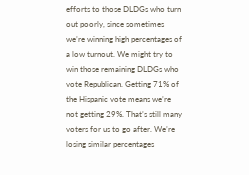efforts to those DLDGs who turn out poorly, since sometimes we’re winning high percentages of a low turnout. We might try to win those remaining DLDGs who vote Republican. Getting 71% of the Hispanic vote means we’re not getting 29%. That’s still many voters for us to go after. We’re losing similar percentages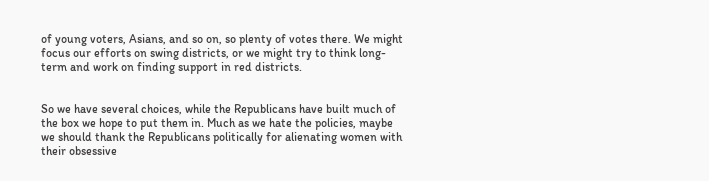of young voters, Asians, and so on, so plenty of votes there. We might focus our efforts on swing districts, or we might try to think long-term and work on finding support in red districts.


So we have several choices, while the Republicans have built much of the box we hope to put them in. Much as we hate the policies, maybe we should thank the Republicans politically for alienating women with their obsessive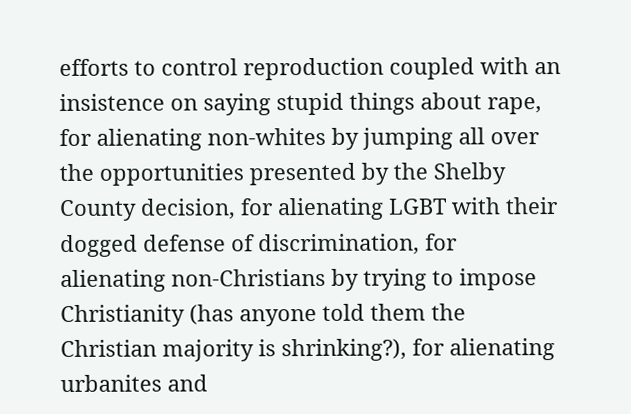efforts to control reproduction coupled with an insistence on saying stupid things about rape, for alienating non-whites by jumping all over the opportunities presented by the Shelby County decision, for alienating LGBT with their dogged defense of discrimination, for alienating non-Christians by trying to impose Christianity (has anyone told them the Christian majority is shrinking?), for alienating urbanites and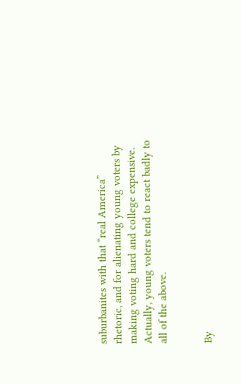suburbanites with that “real America” rhetoric, and for alienating young voters by making voting hard and college expensive. Actually, young voters tend to react badly to all of the above.


By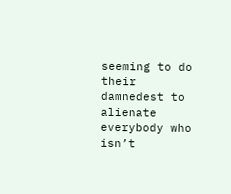seeming to do their damnedest to alienate everybody who isn’t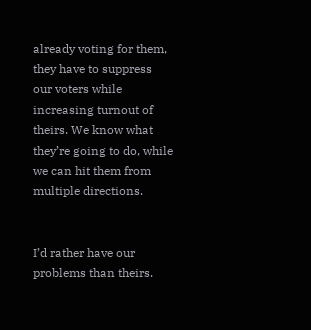already voting for them, they have to suppress our voters while increasing turnout of theirs. We know what they’re going to do, while we can hit them from multiple directions.


I’d rather have our problems than theirs.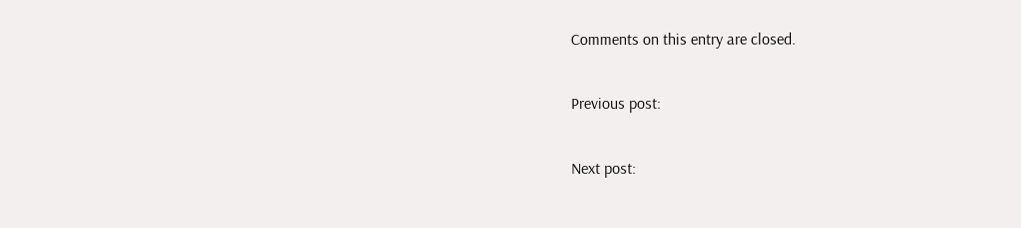Comments on this entry are closed.

Previous post:

Next post: